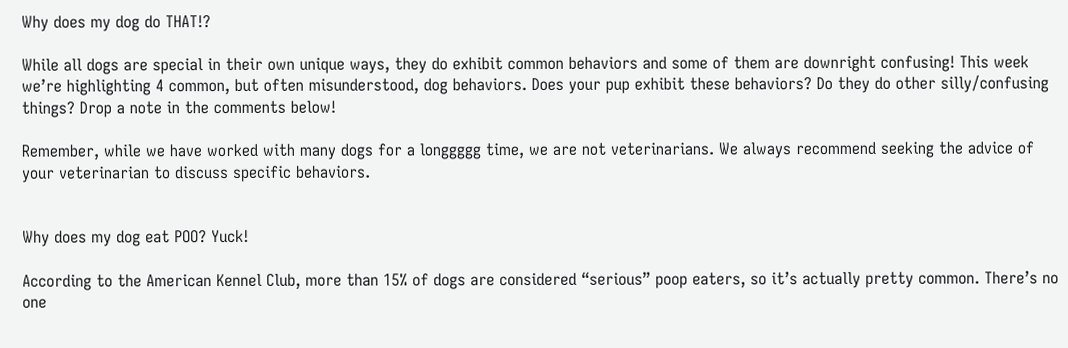Why does my dog do THAT!?

While all dogs are special in their own unique ways, they do exhibit common behaviors and some of them are downright confusing! This week we’re highlighting 4 common, but often misunderstood, dog behaviors. Does your pup exhibit these behaviors? Do they do other silly/confusing things? Drop a note in the comments below!

Remember, while we have worked with many dogs for a longgggg time, we are not veterinarians. We always recommend seeking the advice of your veterinarian to discuss specific behaviors.


Why does my dog eat POO? Yuck!

According to the American Kennel Club, more than 15% of dogs are considered “serious” poop eaters, so it’s actually pretty common. There’s no one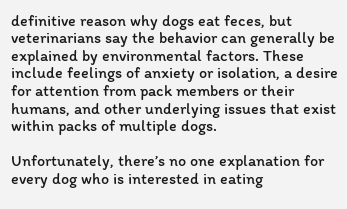definitive reason why dogs eat feces, but veterinarians say the behavior can generally be explained by environmental factors. These include feelings of anxiety or isolation, a desire for attention from pack members or their humans, and other underlying issues that exist within packs of multiple dogs.

Unfortunately, there’s no one explanation for every dog who is interested in eating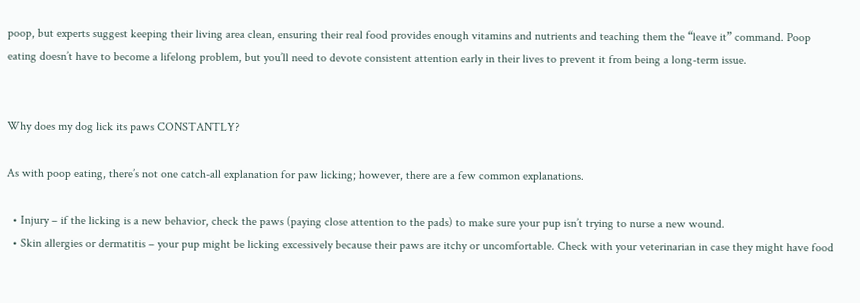poop, but experts suggest keeping their living area clean, ensuring their real food provides enough vitamins and nutrients and teaching them the “leave it” command. Poop eating doesn’t have to become a lifelong problem, but you’ll need to devote consistent attention early in their lives to prevent it from being a long-term issue.


Why does my dog lick its paws CONSTANTLY?

As with poop eating, there’s not one catch-all explanation for paw licking; however, there are a few common explanations.

  • Injury – if the licking is a new behavior, check the paws (paying close attention to the pads) to make sure your pup isn’t trying to nurse a new wound.
  • Skin allergies or dermatitis – your pup might be licking excessively because their paws are itchy or uncomfortable. Check with your veterinarian in case they might have food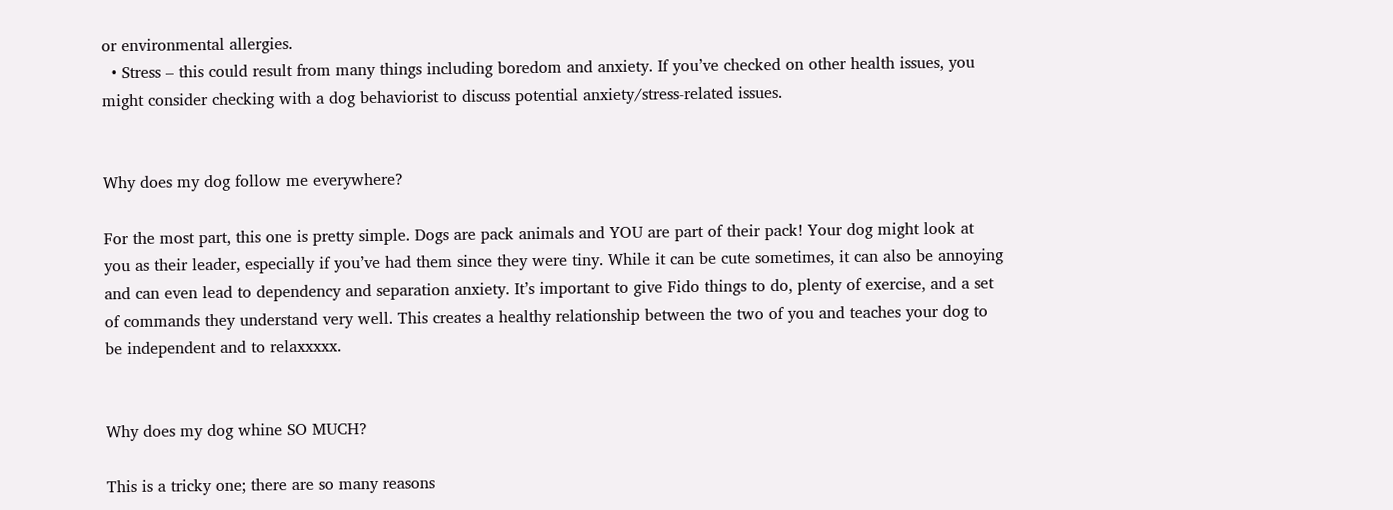or environmental allergies.
  • Stress – this could result from many things including boredom and anxiety. If you’ve checked on other health issues, you might consider checking with a dog behaviorist to discuss potential anxiety/stress-related issues.


Why does my dog follow me everywhere?

For the most part, this one is pretty simple. Dogs are pack animals and YOU are part of their pack! Your dog might look at you as their leader, especially if you’ve had them since they were tiny. While it can be cute sometimes, it can also be annoying and can even lead to dependency and separation anxiety. It’s important to give Fido things to do, plenty of exercise, and a set of commands they understand very well. This creates a healthy relationship between the two of you and teaches your dog to be independent and to relaxxxxx.


Why does my dog whine SO MUCH?

This is a tricky one; there are so many reasons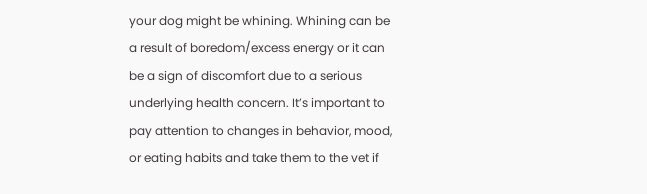your dog might be whining. Whining can be a result of boredom/excess energy or it can be a sign of discomfort due to a serious underlying health concern. It’s important to pay attention to changes in behavior, mood, or eating habits and take them to the vet if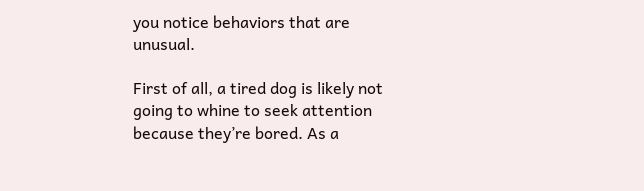you notice behaviors that are unusual.

First of all, a tired dog is likely not going to whine to seek attention because they’re bored. As a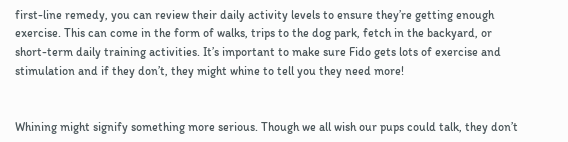first-line remedy, you can review their daily activity levels to ensure they’re getting enough exercise. This can come in the form of walks, trips to the dog park, fetch in the backyard, or short-term daily training activities. It’s important to make sure Fido gets lots of exercise and stimulation and if they don’t, they might whine to tell you they need more!


Whining might signify something more serious. Though we all wish our pups could talk, they don’t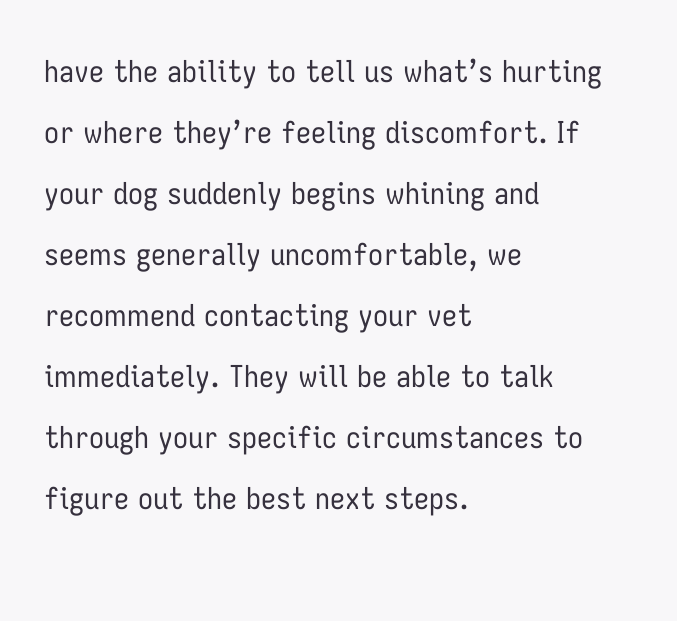have the ability to tell us what’s hurting or where they’re feeling discomfort. If your dog suddenly begins whining and seems generally uncomfortable, we recommend contacting your vet immediately. They will be able to talk through your specific circumstances to figure out the best next steps.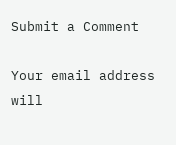Submit a Comment

Your email address will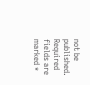not be published. Required fields are marked *